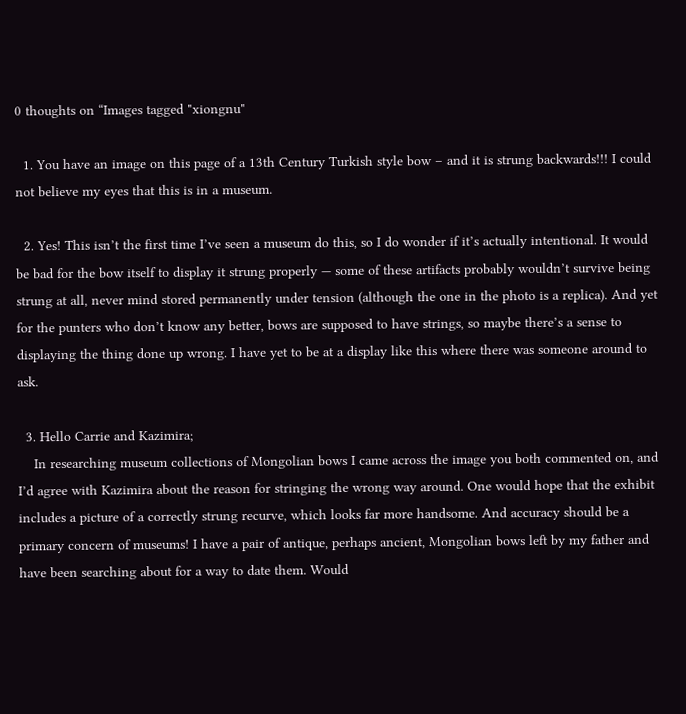0 thoughts on “Images tagged "xiongnu"

  1. You have an image on this page of a 13th Century Turkish style bow – and it is strung backwards!!! I could not believe my eyes that this is in a museum.

  2. Yes! This isn’t the first time I’ve seen a museum do this, so I do wonder if it’s actually intentional. It would be bad for the bow itself to display it strung properly — some of these artifacts probably wouldn’t survive being strung at all, never mind stored permanently under tension (although the one in the photo is a replica). And yet for the punters who don’t know any better, bows are supposed to have strings, so maybe there’s a sense to displaying the thing done up wrong. I have yet to be at a display like this where there was someone around to ask.

  3. Hello Carrie and Kazimira;
    In researching museum collections of Mongolian bows I came across the image you both commented on, and I’d agree with Kazimira about the reason for stringing the wrong way around. One would hope that the exhibit includes a picture of a correctly strung recurve, which looks far more handsome. And accuracy should be a primary concern of museums! I have a pair of antique, perhaps ancient, Mongolian bows left by my father and have been searching about for a way to date them. Would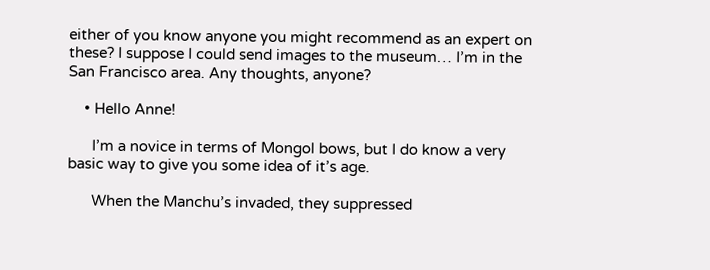either of you know anyone you might recommend as an expert on these? I suppose I could send images to the museum… I’m in the San Francisco area. Any thoughts, anyone?

    • Hello Anne!

      I’m a novice in terms of Mongol bows, but I do know a very basic way to give you some idea of it’s age.

      When the Manchu’s invaded, they suppressed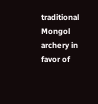traditional Mongol archery in favor of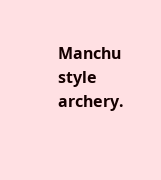Manchu style archery.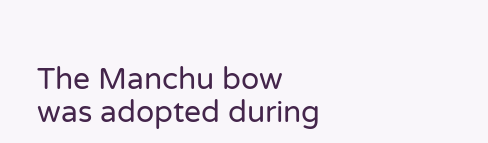The Manchu bow was adopted during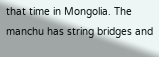that time in Mongolia. The manchu has string bridges and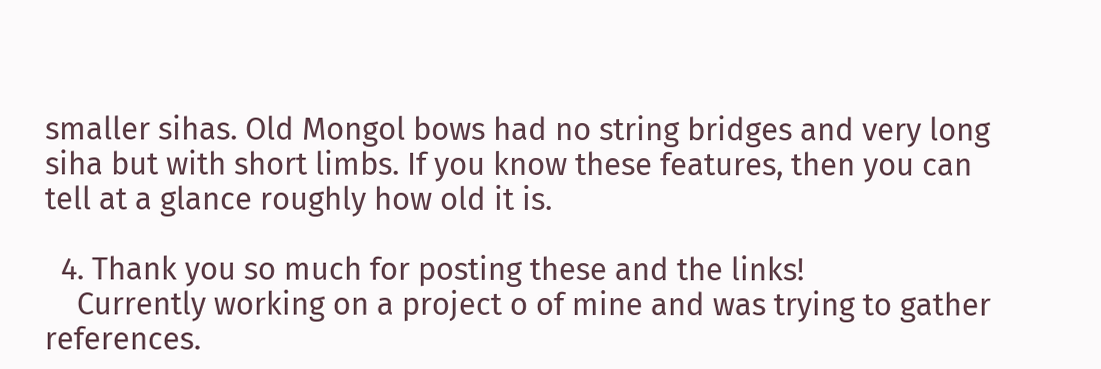smaller sihas. Old Mongol bows had no string bridges and very long siha but with short limbs. If you know these features, then you can tell at a glance roughly how old it is.

  4. Thank you so much for posting these and the links!
    Currently working on a project o of mine and was trying to gather references.